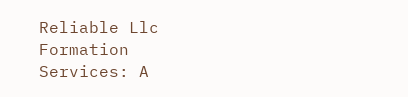Reliable Llc Formation Services: A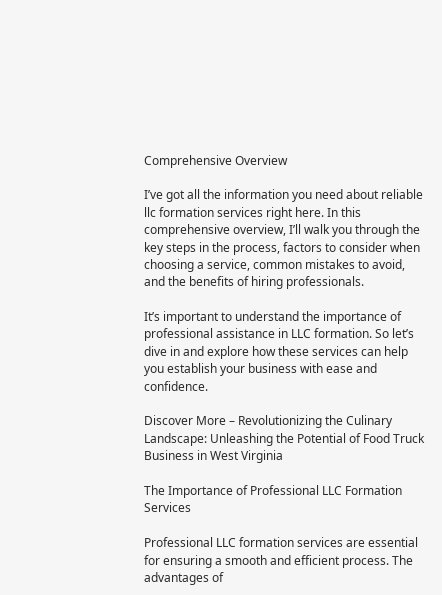Comprehensive Overview

I’ve got all the information you need about reliable llc formation services right here. In this comprehensive overview, I’ll walk you through the key steps in the process, factors to consider when choosing a service, common mistakes to avoid, and the benefits of hiring professionals.

It’s important to understand the importance of professional assistance in LLC formation. So let’s dive in and explore how these services can help you establish your business with ease and confidence.

Discover More – Revolutionizing the Culinary Landscape: Unleashing the Potential of Food Truck Business in West Virginia

The Importance of Professional LLC Formation Services

Professional LLC formation services are essential for ensuring a smooth and efficient process. The advantages of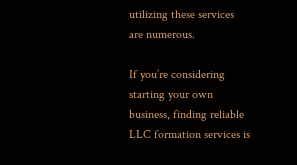utilizing these services are numerous.

If you’re considering starting your own business, finding reliable LLC formation services is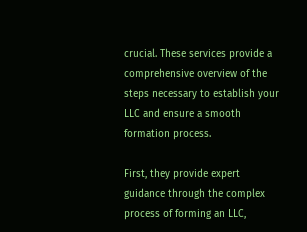crucial. These services provide a comprehensive overview of the steps necessary to establish your LLC and ensure a smooth formation process.

First, they provide expert guidance through the complex process of forming an LLC,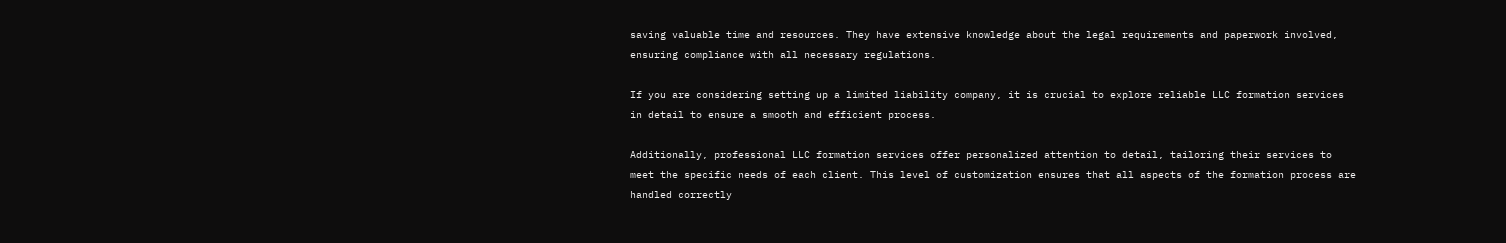saving valuable time and resources. They have extensive knowledge about the legal requirements and paperwork involved, ensuring compliance with all necessary regulations.

If you are considering setting up a limited liability company, it is crucial to explore reliable LLC formation services in detail to ensure a smooth and efficient process.

Additionally, professional LLC formation services offer personalized attention to detail, tailoring their services to meet the specific needs of each client. This level of customization ensures that all aspects of the formation process are handled correctly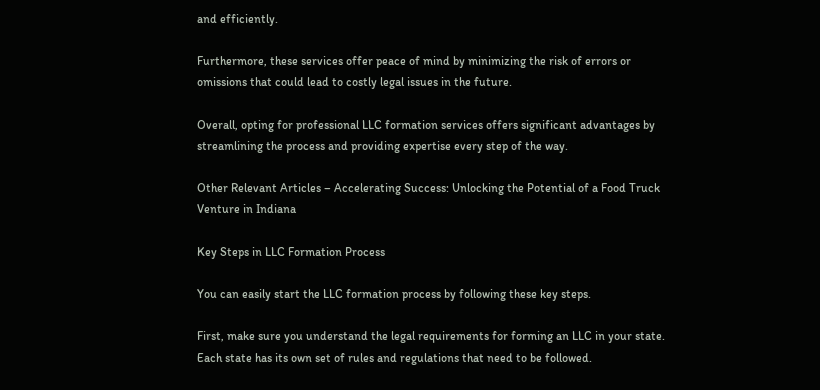and efficiently.

Furthermore, these services offer peace of mind by minimizing the risk of errors or omissions that could lead to costly legal issues in the future.

Overall, opting for professional LLC formation services offers significant advantages by streamlining the process and providing expertise every step of the way.

Other Relevant Articles – Accelerating Success: Unlocking the Potential of a Food Truck Venture in Indiana

Key Steps in LLC Formation Process

You can easily start the LLC formation process by following these key steps.

First, make sure you understand the legal requirements for forming an LLC in your state. Each state has its own set of rules and regulations that need to be followed.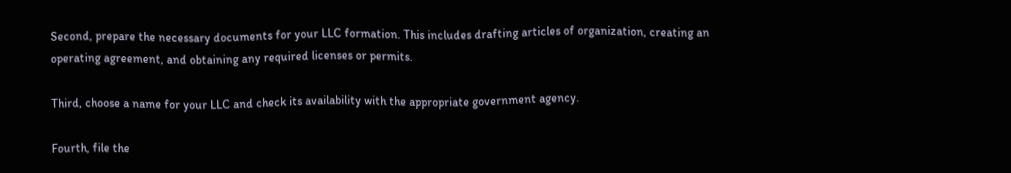Second, prepare the necessary documents for your LLC formation. This includes drafting articles of organization, creating an operating agreement, and obtaining any required licenses or permits.

Third, choose a name for your LLC and check its availability with the appropriate government agency.

Fourth, file the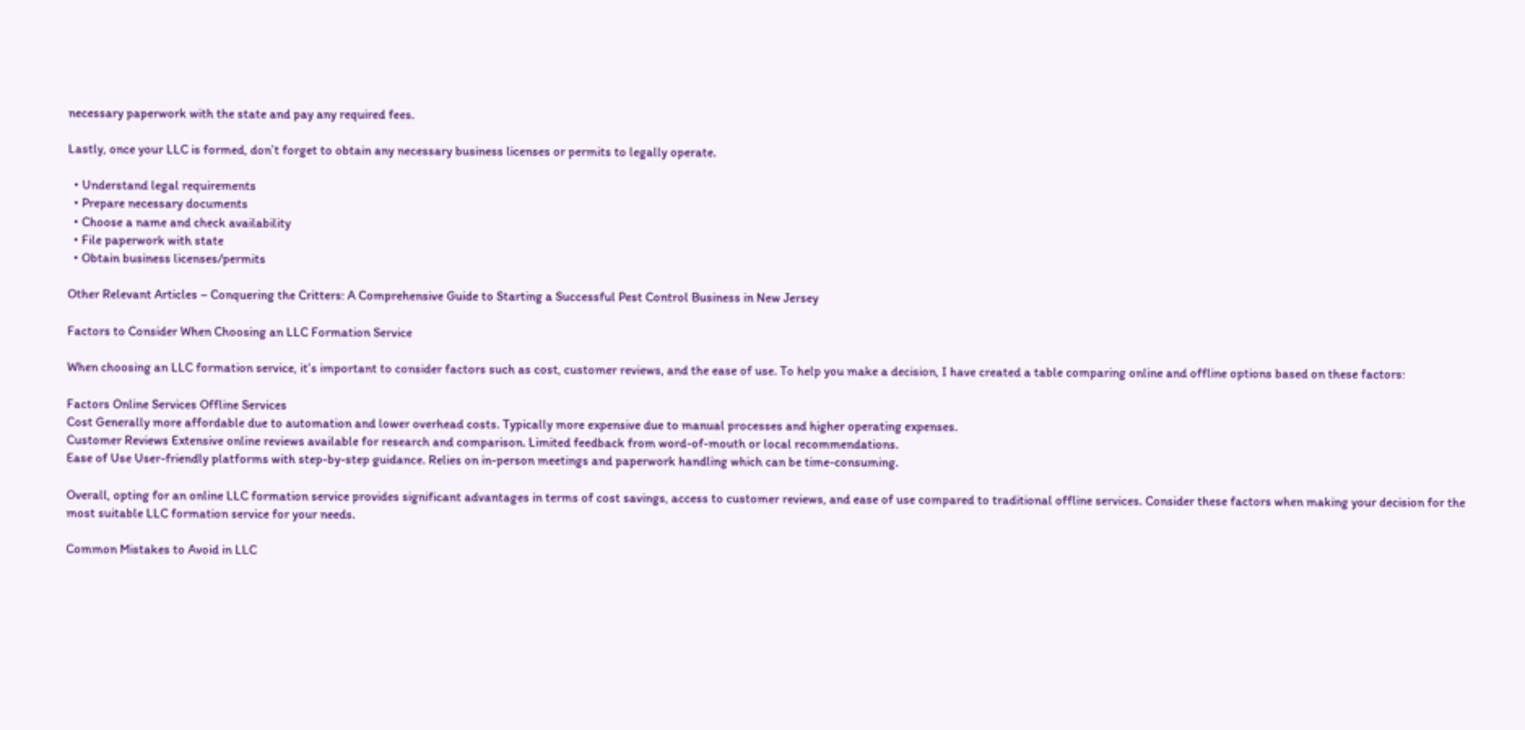necessary paperwork with the state and pay any required fees.

Lastly, once your LLC is formed, don’t forget to obtain any necessary business licenses or permits to legally operate.

  • Understand legal requirements
  • Prepare necessary documents
  • Choose a name and check availability
  • File paperwork with state
  • Obtain business licenses/permits

Other Relevant Articles – Conquering the Critters: A Comprehensive Guide to Starting a Successful Pest Control Business in New Jersey

Factors to Consider When Choosing an LLC Formation Service

When choosing an LLC formation service, it’s important to consider factors such as cost, customer reviews, and the ease of use. To help you make a decision, I have created a table comparing online and offline options based on these factors:

Factors Online Services Offline Services
Cost Generally more affordable due to automation and lower overhead costs. Typically more expensive due to manual processes and higher operating expenses.
Customer Reviews Extensive online reviews available for research and comparison. Limited feedback from word-of-mouth or local recommendations.
Ease of Use User-friendly platforms with step-by-step guidance. Relies on in-person meetings and paperwork handling which can be time-consuming.

Overall, opting for an online LLC formation service provides significant advantages in terms of cost savings, access to customer reviews, and ease of use compared to traditional offline services. Consider these factors when making your decision for the most suitable LLC formation service for your needs.

Common Mistakes to Avoid in LLC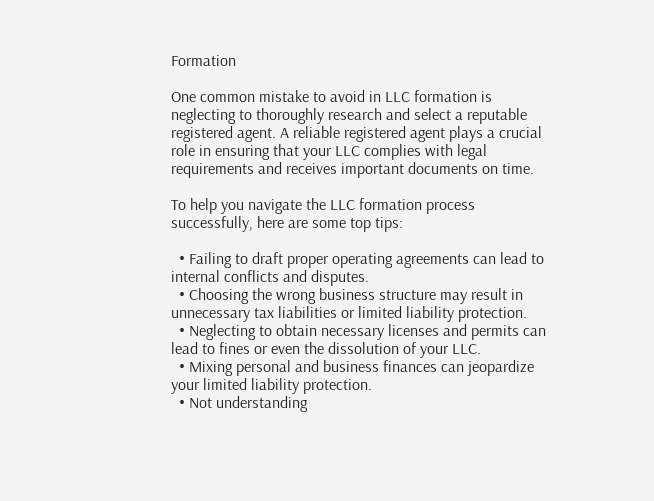Formation

One common mistake to avoid in LLC formation is neglecting to thoroughly research and select a reputable registered agent. A reliable registered agent plays a crucial role in ensuring that your LLC complies with legal requirements and receives important documents on time.

To help you navigate the LLC formation process successfully, here are some top tips:

  • Failing to draft proper operating agreements can lead to internal conflicts and disputes.
  • Choosing the wrong business structure may result in unnecessary tax liabilities or limited liability protection.
  • Neglecting to obtain necessary licenses and permits can lead to fines or even the dissolution of your LLC.
  • Mixing personal and business finances can jeopardize your limited liability protection.
  • Not understanding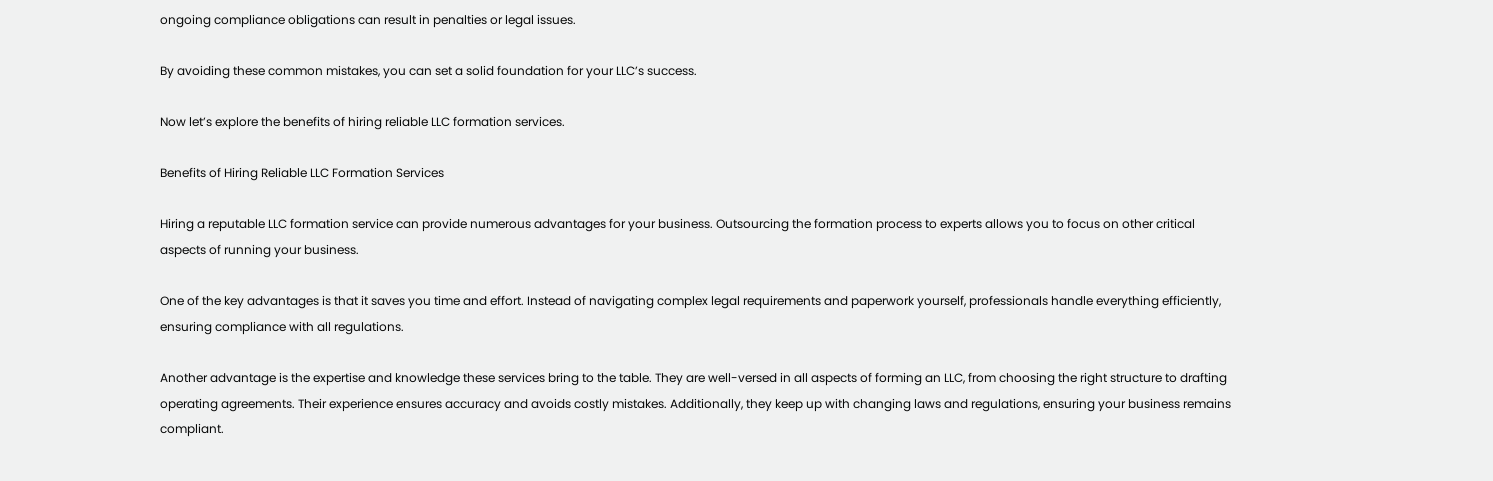ongoing compliance obligations can result in penalties or legal issues.

By avoiding these common mistakes, you can set a solid foundation for your LLC’s success.

Now let’s explore the benefits of hiring reliable LLC formation services.

Benefits of Hiring Reliable LLC Formation Services

Hiring a reputable LLC formation service can provide numerous advantages for your business. Outsourcing the formation process to experts allows you to focus on other critical aspects of running your business.

One of the key advantages is that it saves you time and effort. Instead of navigating complex legal requirements and paperwork yourself, professionals handle everything efficiently, ensuring compliance with all regulations.

Another advantage is the expertise and knowledge these services bring to the table. They are well-versed in all aspects of forming an LLC, from choosing the right structure to drafting operating agreements. Their experience ensures accuracy and avoids costly mistakes. Additionally, they keep up with changing laws and regulations, ensuring your business remains compliant.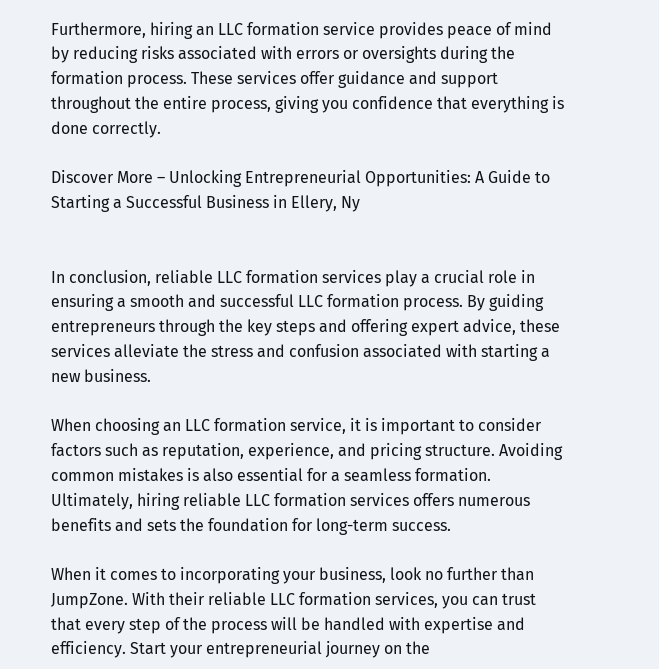Furthermore, hiring an LLC formation service provides peace of mind by reducing risks associated with errors or oversights during the formation process. These services offer guidance and support throughout the entire process, giving you confidence that everything is done correctly.

Discover More – Unlocking Entrepreneurial Opportunities: A Guide to Starting a Successful Business in Ellery, Ny


In conclusion, reliable LLC formation services play a crucial role in ensuring a smooth and successful LLC formation process. By guiding entrepreneurs through the key steps and offering expert advice, these services alleviate the stress and confusion associated with starting a new business.

When choosing an LLC formation service, it is important to consider factors such as reputation, experience, and pricing structure. Avoiding common mistakes is also essential for a seamless formation. Ultimately, hiring reliable LLC formation services offers numerous benefits and sets the foundation for long-term success.

When it comes to incorporating your business, look no further than JumpZone. With their reliable LLC formation services, you can trust that every step of the process will be handled with expertise and efficiency. Start your entrepreneurial journey on the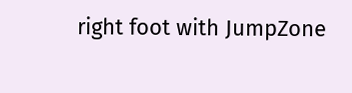right foot with JumpZone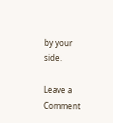by your side.

Leave a Comment